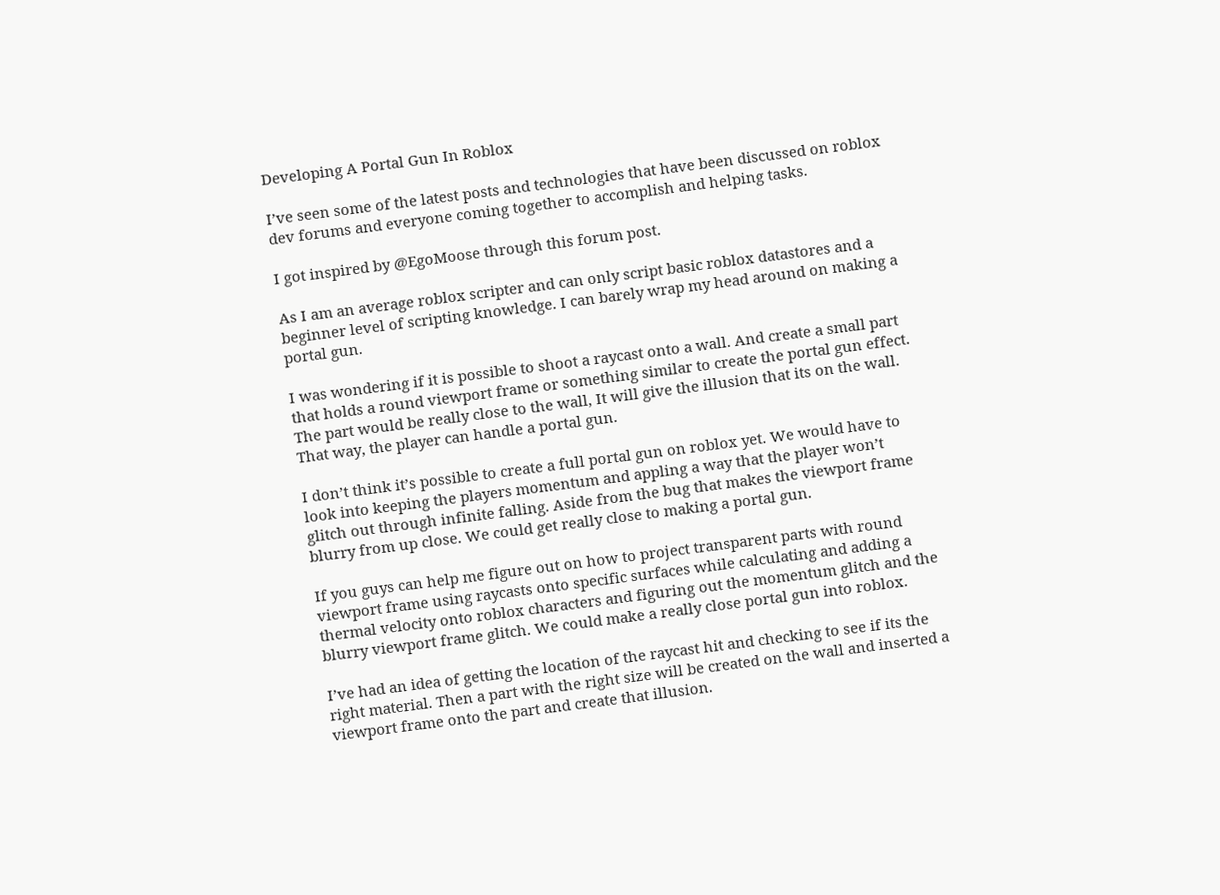Developing A Portal Gun In Roblox

I’ve seen some of the latest posts and technologies that have been discussed on roblox dev forums and everyone coming together to accomplish and helping tasks.

I got inspired by @EgoMoose through this forum post.

As I am an average roblox scripter and can only script basic roblox datastores and a beginner level of scripting knowledge. I can barely wrap my head around on making a portal gun.

I was wondering if it is possible to shoot a raycast onto a wall. And create a small part that holds a round viewport frame or something similar to create the portal gun effect. The part would be really close to the wall, It will give the illusion that its on the wall. That way, the player can handle a portal gun.

I don’t think it’s possible to create a full portal gun on roblox yet. We would have to look into keeping the players momentum and appling a way that the player won’t glitch out through infinite falling. Aside from the bug that makes the viewport frame blurry from up close. We could get really close to making a portal gun.

If you guys can help me figure out on how to project transparent parts with round viewport frame using raycasts onto specific surfaces while calculating and adding a thermal velocity onto roblox characters and figuring out the momentum glitch and the blurry viewport frame glitch. We could make a really close portal gun into roblox.

I’ve had an idea of getting the location of the raycast hit and checking to see if its the right material. Then a part with the right size will be created on the wall and inserted a viewport frame onto the part and create that illusion.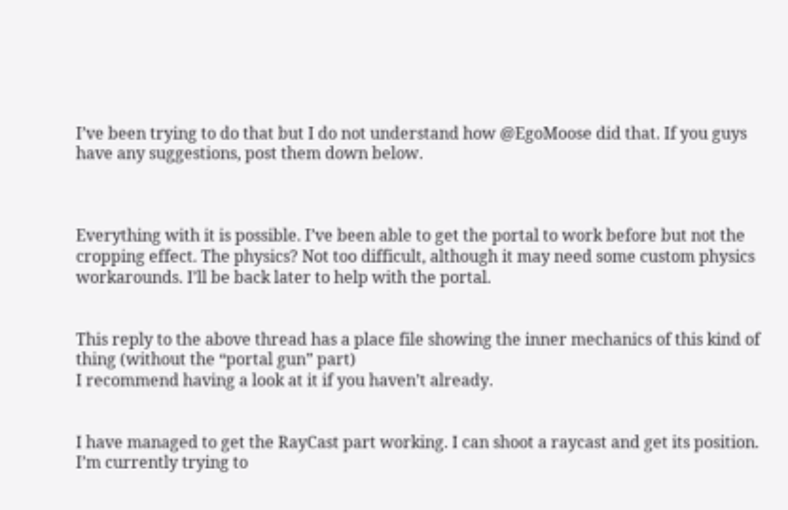I’ve been trying to do that but I do not understand how @EgoMoose did that. If you guys have any suggestions, post them down below.



Everything with it is possible. I’ve been able to get the portal to work before but not the cropping effect. The physics? Not too difficult, although it may need some custom physics workarounds. I’ll be back later to help with the portal.


This reply to the above thread has a place file showing the inner mechanics of this kind of thing (without the “portal gun” part)
I recommend having a look at it if you haven’t already.


I have managed to get the RayCast part working. I can shoot a raycast and get its position. I’m currently trying to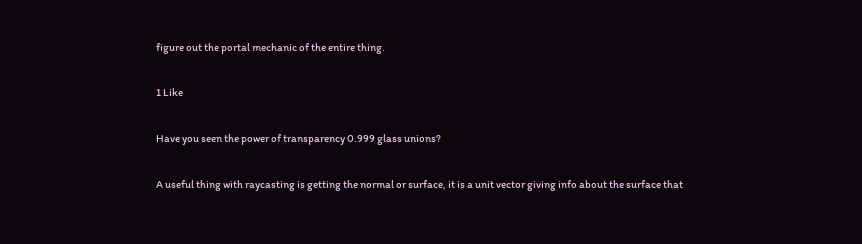figure out the portal mechanic of the entire thing.

1 Like

Have you seen the power of transparency 0.999 glass unions?

A useful thing with raycasting is getting the normal or surface, it is a unit vector giving info about the surface that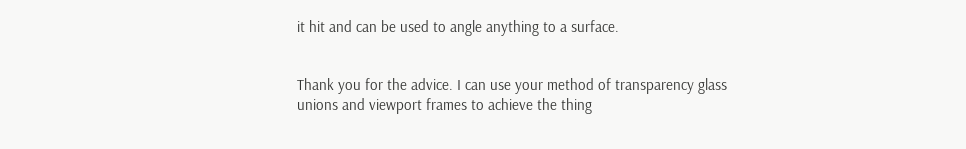it hit and can be used to angle anything to a surface.


Thank you for the advice. I can use your method of transparency glass unions and viewport frames to achieve the thing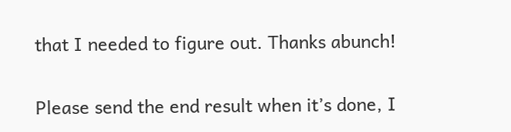that I needed to figure out. Thanks abunch!


Please send the end result when it’s done, I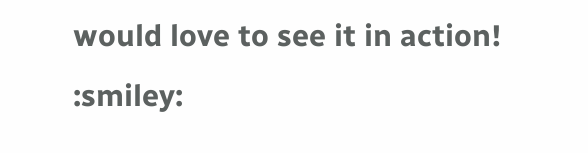would love to see it in action! :smiley: